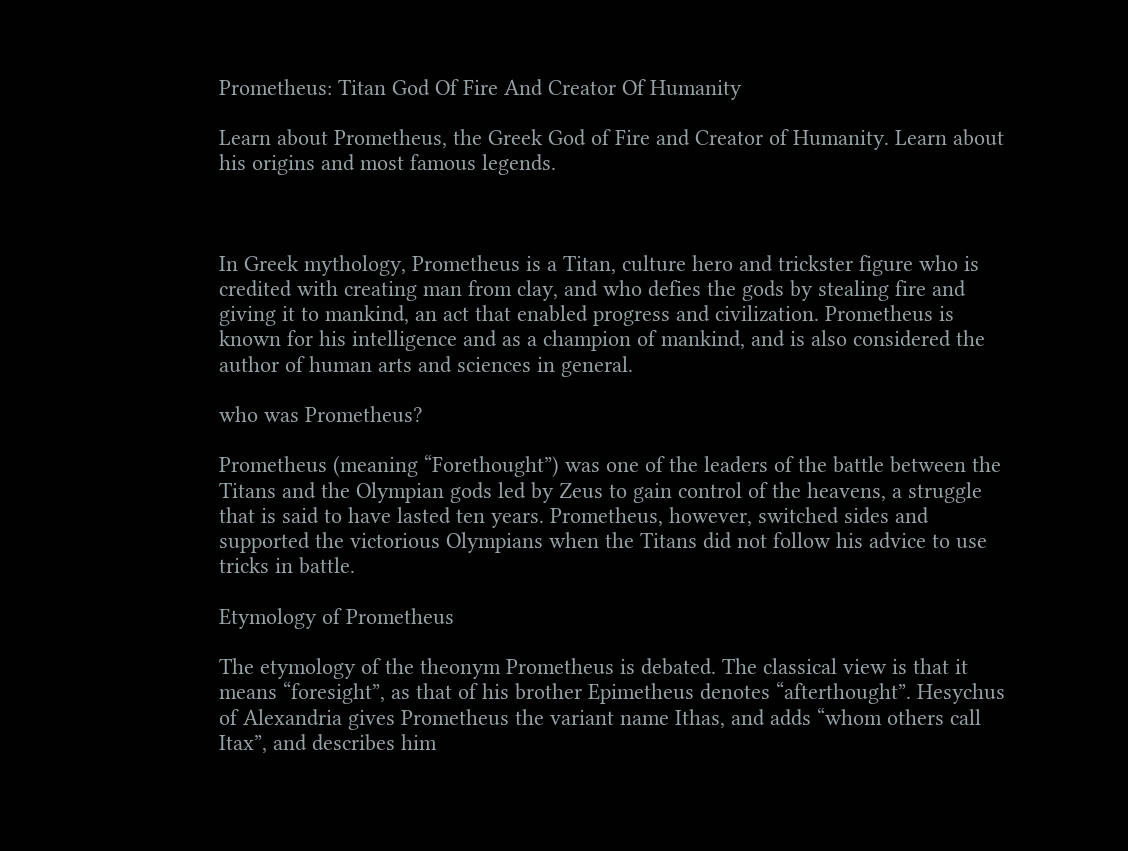Prometheus: Titan God Of Fire And Creator Of Humanity

Learn about Prometheus, the Greek God of Fire and Creator of Humanity. Learn about his origins and most famous legends.



In Greek mythology, Prometheus is a Titan, culture hero and trickster figure who is credited with creating man from clay, and who defies the gods by stealing fire and giving it to mankind, an act that enabled progress and civilization. Prometheus is known for his intelligence and as a champion of mankind, and is also considered the author of human arts and sciences in general.

who was Prometheus?

Prometheus (meaning “Forethought”) was one of the leaders of the battle between the Titans and the Olympian gods led by Zeus to gain control of the heavens, a struggle that is said to have lasted ten years. Prometheus, however, switched sides and supported the victorious Olympians when the Titans did not follow his advice to use tricks in battle.

Etymology of Prometheus

The etymology of the theonym Prometheus is debated. The classical view is that it means “foresight”, as that of his brother Epimetheus denotes “afterthought”. Hesychus of Alexandria gives Prometheus the variant name Ithas, and adds “whom others call Itax”, and describes him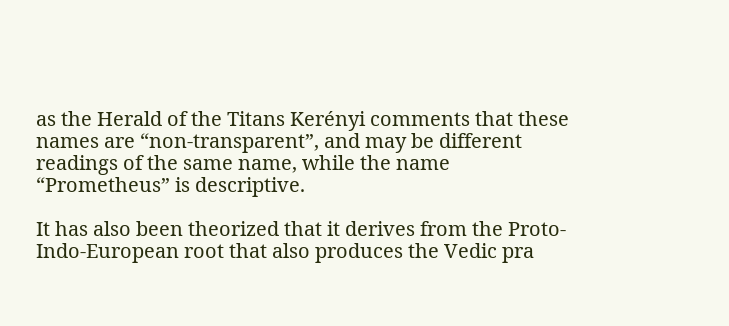as the Herald of the Titans Kerényi comments that these names are “non-transparent”, and may be different readings of the same name, while the name “Prometheus” is descriptive.

It has also been theorized that it derives from the Proto-Indo-European root that also produces the Vedic pra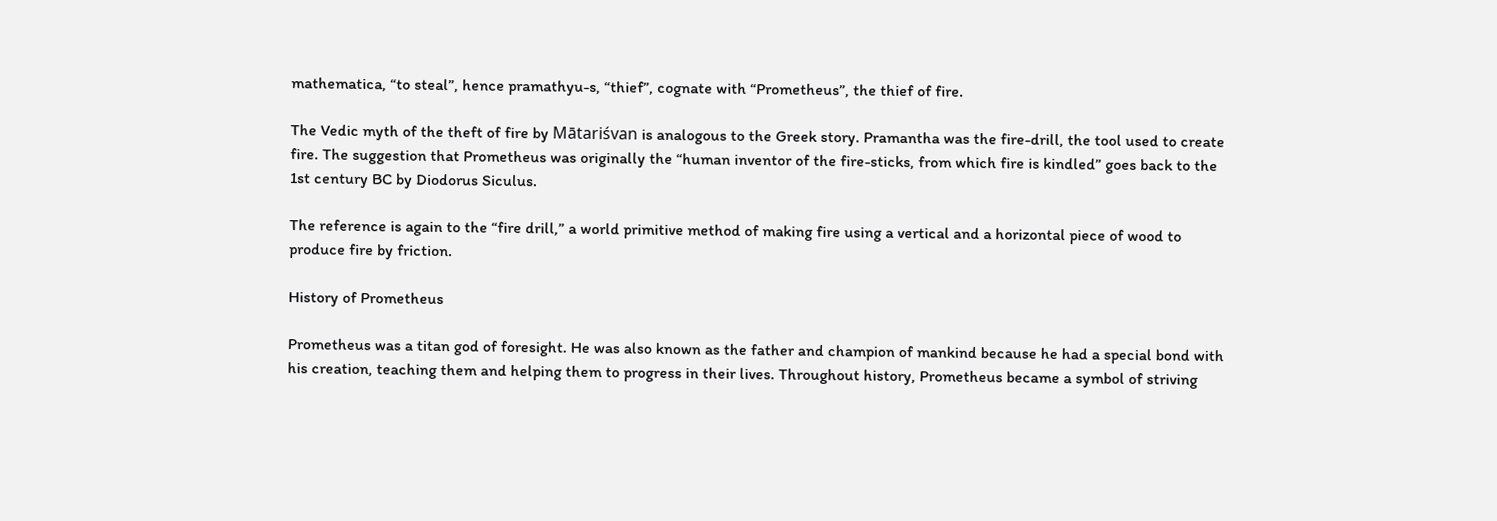mathematica, “to steal”, hence pramathyu-s, “thief”, cognate with “Prometheus”, the thief of fire.

The Vedic myth of the theft of fire by Mātariśvan is analogous to the Greek story. Pramantha was the fire-drill, the tool used to create fire. The suggestion that Prometheus was originally the “human inventor of the fire-sticks, from which fire is kindled” goes back to the 1st century BC by Diodorus Siculus.

The reference is again to the “fire drill,” a world primitive method of making fire using a vertical and a horizontal piece of wood to produce fire by friction.

History of Prometheus

Prometheus was a titan god of foresight. He was also known as the father and champion of mankind because he had a special bond with his creation, teaching them and helping them to progress in their lives. Throughout history, Prometheus became a symbol of striving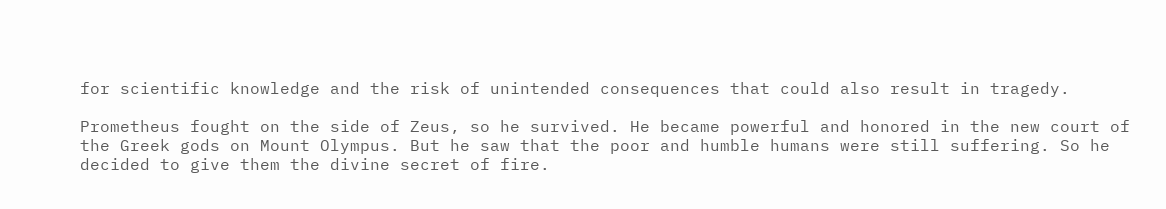for scientific knowledge and the risk of unintended consequences that could also result in tragedy.

Prometheus fought on the side of Zeus, so he survived. He became powerful and honored in the new court of the Greek gods on Mount Olympus. But he saw that the poor and humble humans were still suffering. So he decided to give them the divine secret of fire.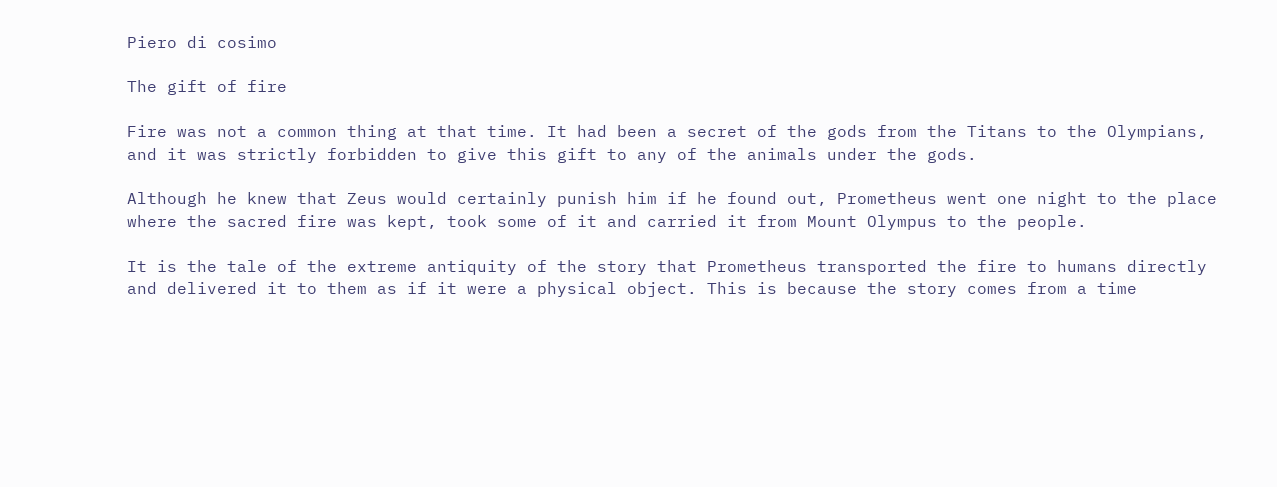Piero di cosimo

The gift of fire

Fire was not a common thing at that time. It had been a secret of the gods from the Titans to the Olympians, and it was strictly forbidden to give this gift to any of the animals under the gods.

Although he knew that Zeus would certainly punish him if he found out, Prometheus went one night to the place where the sacred fire was kept, took some of it and carried it from Mount Olympus to the people.

It is the tale of the extreme antiquity of the story that Prometheus transported the fire to humans directly and delivered it to them as if it were a physical object. This is because the story comes from a time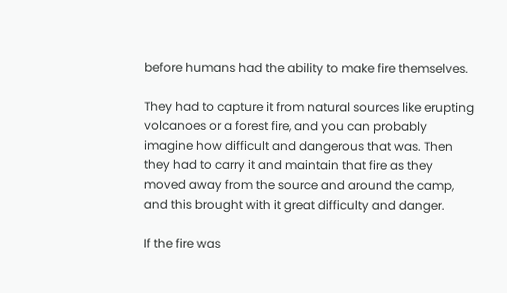before humans had the ability to make fire themselves.

They had to capture it from natural sources like erupting volcanoes or a forest fire, and you can probably imagine how difficult and dangerous that was. Then they had to carry it and maintain that fire as they moved away from the source and around the camp, and this brought with it great difficulty and danger.

If the fire was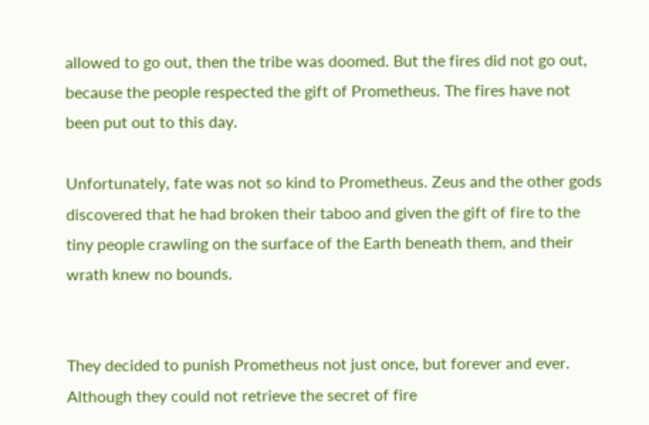allowed to go out, then the tribe was doomed. But the fires did not go out, because the people respected the gift of Prometheus. The fires have not been put out to this day.

Unfortunately, fate was not so kind to Prometheus. Zeus and the other gods discovered that he had broken their taboo and given the gift of fire to the tiny people crawling on the surface of the Earth beneath them, and their wrath knew no bounds.


They decided to punish Prometheus not just once, but forever and ever. Although they could not retrieve the secret of fire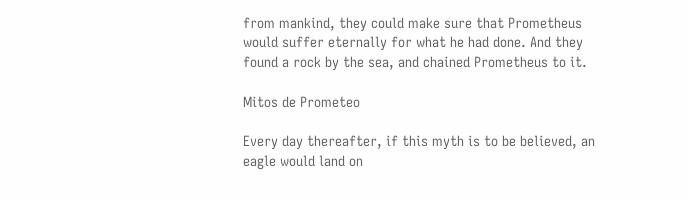from mankind, they could make sure that Prometheus would suffer eternally for what he had done. And they found a rock by the sea, and chained Prometheus to it.

Mitos de Prometeo

Every day thereafter, if this myth is to be believed, an eagle would land on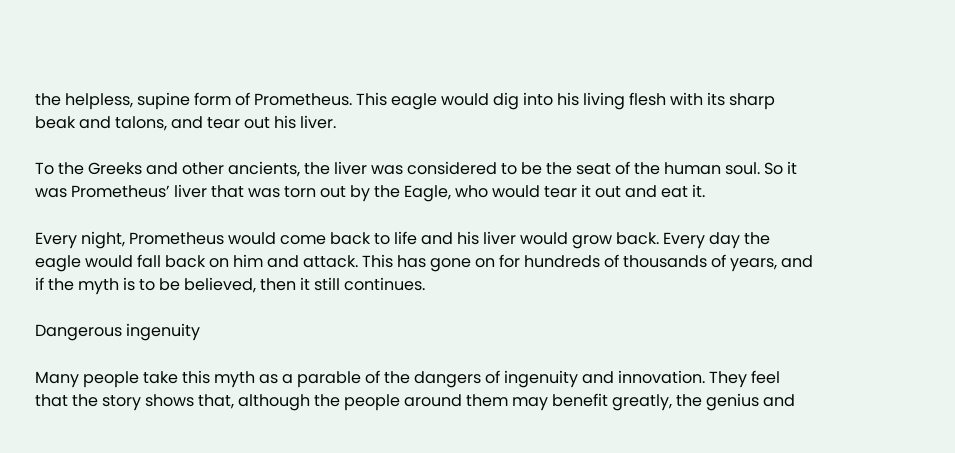the helpless, supine form of Prometheus. This eagle would dig into his living flesh with its sharp beak and talons, and tear out his liver.

To the Greeks and other ancients, the liver was considered to be the seat of the human soul. So it was Prometheus’ liver that was torn out by the Eagle, who would tear it out and eat it.

Every night, Prometheus would come back to life and his liver would grow back. Every day the eagle would fall back on him and attack. This has gone on for hundreds of thousands of years, and if the myth is to be believed, then it still continues.

Dangerous ingenuity

Many people take this myth as a parable of the dangers of ingenuity and innovation. They feel that the story shows that, although the people around them may benefit greatly, the genius and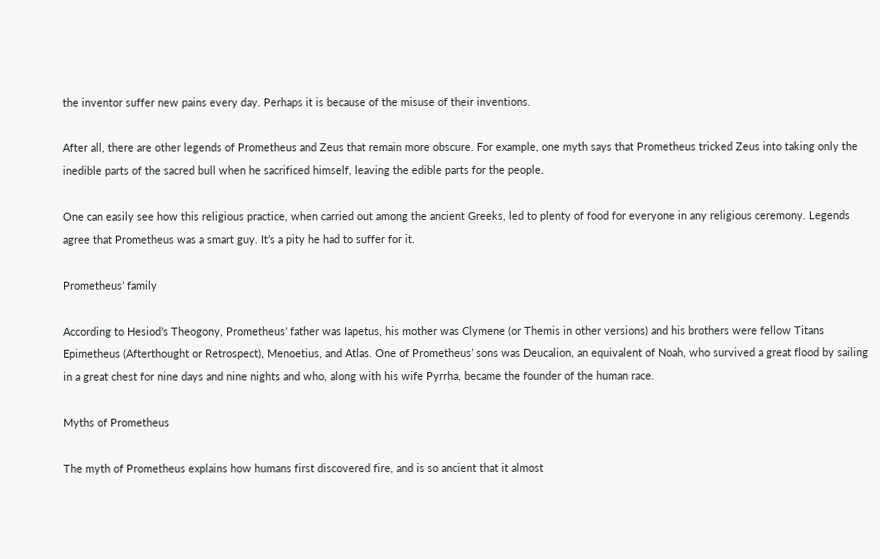the inventor suffer new pains every day. Perhaps it is because of the misuse of their inventions.

After all, there are other legends of Prometheus and Zeus that remain more obscure. For example, one myth says that Prometheus tricked Zeus into taking only the inedible parts of the sacred bull when he sacrificed himself, leaving the edible parts for the people.

One can easily see how this religious practice, when carried out among the ancient Greeks, led to plenty of food for everyone in any religious ceremony. Legends agree that Prometheus was a smart guy. It’s a pity he had to suffer for it.

Prometheus’ family

According to Hesiod’s Theogony, Prometheus’ father was Iapetus, his mother was Clymene (or Themis in other versions) and his brothers were fellow Titans Epimetheus (Afterthought or Retrospect), Menoetius, and Atlas. One of Prometheus’ sons was Deucalion, an equivalent of Noah, who survived a great flood by sailing in a great chest for nine days and nine nights and who, along with his wife Pyrrha, became the founder of the human race.

Myths of Prometheus

The myth of Prometheus explains how humans first discovered fire, and is so ancient that it almost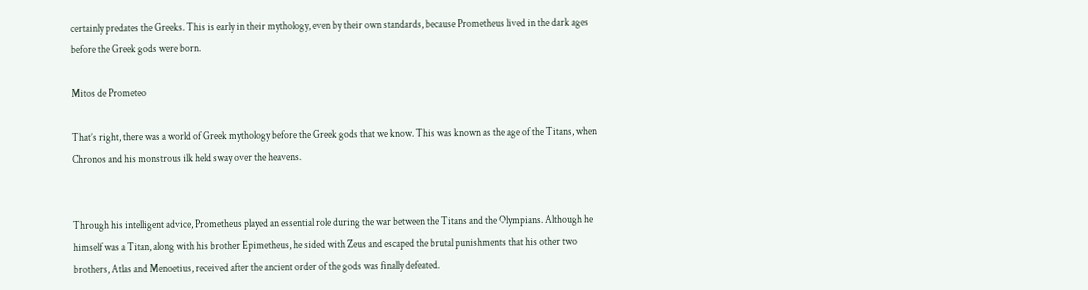certainly predates the Greeks. This is early in their mythology, even by their own standards, because Prometheus lived in the dark ages before the Greek gods were born.

Mitos de Prometeo

That’s right, there was a world of Greek mythology before the Greek gods that we know. This was known as the age of the Titans, when Chronos and his monstrous ilk held sway over the heavens.


Through his intelligent advice, Prometheus played an essential role during the war between the Titans and the Olympians. Although he himself was a Titan, along with his brother Epimetheus, he sided with Zeus and escaped the brutal punishments that his other two brothers, Atlas and Menoetius, received after the ancient order of the gods was finally defeated.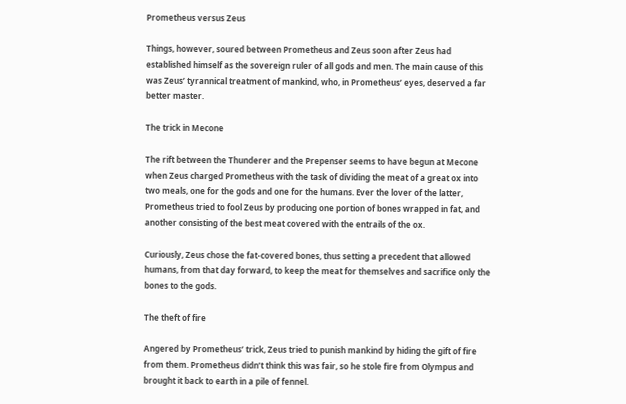Prometheus versus Zeus

Things, however, soured between Prometheus and Zeus soon after Zeus had established himself as the sovereign ruler of all gods and men. The main cause of this was Zeus’ tyrannical treatment of mankind, who, in Prometheus’ eyes, deserved a far better master.

The trick in Mecone

The rift between the Thunderer and the Prepenser seems to have begun at Mecone when Zeus charged Prometheus with the task of dividing the meat of a great ox into two meals, one for the gods and one for the humans. Ever the lover of the latter, Prometheus tried to fool Zeus by producing one portion of bones wrapped in fat, and another consisting of the best meat covered with the entrails of the ox.

Curiously, Zeus chose the fat-covered bones, thus setting a precedent that allowed humans, from that day forward, to keep the meat for themselves and sacrifice only the bones to the gods.

The theft of fire

Angered by Prometheus’ trick, Zeus tried to punish mankind by hiding the gift of fire from them. Prometheus didn’t think this was fair, so he stole fire from Olympus and brought it back to earth in a pile of fennel.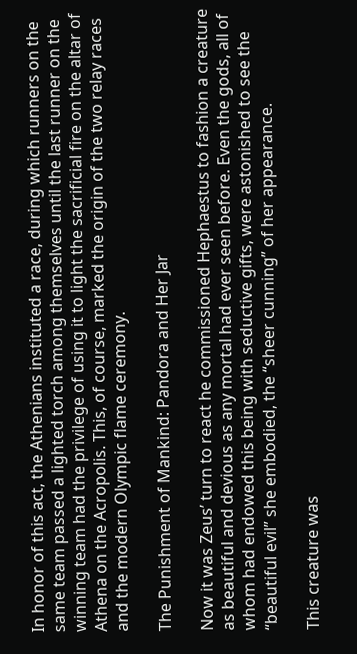In honor of this act, the Athenians instituted a race, during which runners on the same team passed a lighted torch among themselves until the last runner on the winning team had the privilege of using it to light the sacrificial fire on the altar of Athena on the Acropolis. This, of course, marked the origin of the two relay races and the modern Olympic flame ceremony.

The Punishment of Mankind: Pandora and Her Jar

Now it was Zeus’ turn to react he commissioned Hephaestus to fashion a creature as beautiful and devious as any mortal had ever seen before. Even the gods, all of whom had endowed this being with seductive gifts, were astonished to see the “beautiful evil” she embodied, the “sheer cunning” of her appearance.

This creature was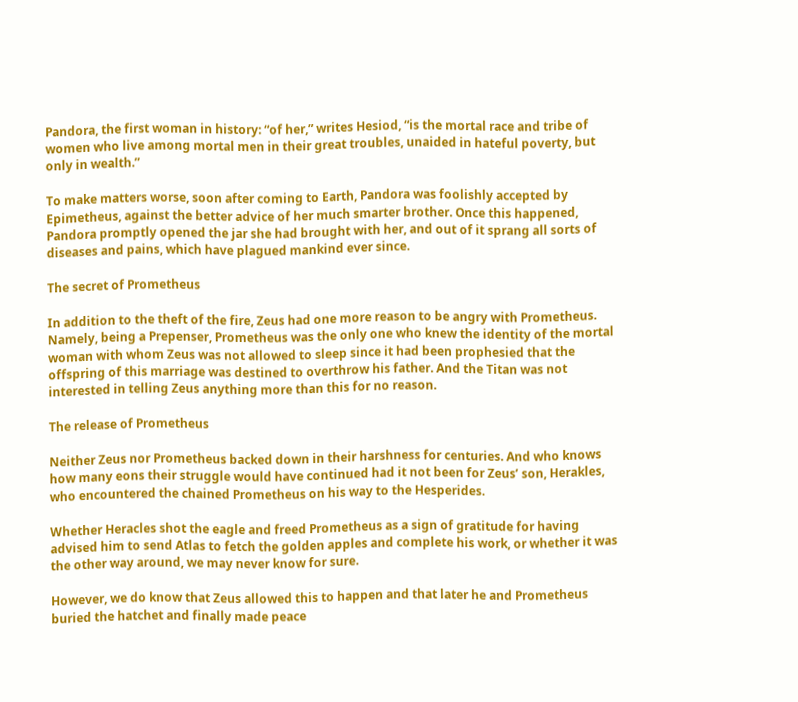Pandora, the first woman in history: “of her,” writes Hesiod, “is the mortal race and tribe of women who live among mortal men in their great troubles, unaided in hateful poverty, but only in wealth.”

To make matters worse, soon after coming to Earth, Pandora was foolishly accepted by Epimetheus, against the better advice of her much smarter brother. Once this happened, Pandora promptly opened the jar she had brought with her, and out of it sprang all sorts of diseases and pains, which have plagued mankind ever since.

The secret of Prometheus

In addition to the theft of the fire, Zeus had one more reason to be angry with Prometheus. Namely, being a Prepenser, Prometheus was the only one who knew the identity of the mortal woman with whom Zeus was not allowed to sleep since it had been prophesied that the offspring of this marriage was destined to overthrow his father. And the Titan was not interested in telling Zeus anything more than this for no reason.

The release of Prometheus

Neither Zeus nor Prometheus backed down in their harshness for centuries. And who knows how many eons their struggle would have continued had it not been for Zeus’ son, Herakles, who encountered the chained Prometheus on his way to the Hesperides.

Whether Heracles shot the eagle and freed Prometheus as a sign of gratitude for having advised him to send Atlas to fetch the golden apples and complete his work, or whether it was the other way around, we may never know for sure.

However, we do know that Zeus allowed this to happen and that later he and Prometheus buried the hatchet and finally made peace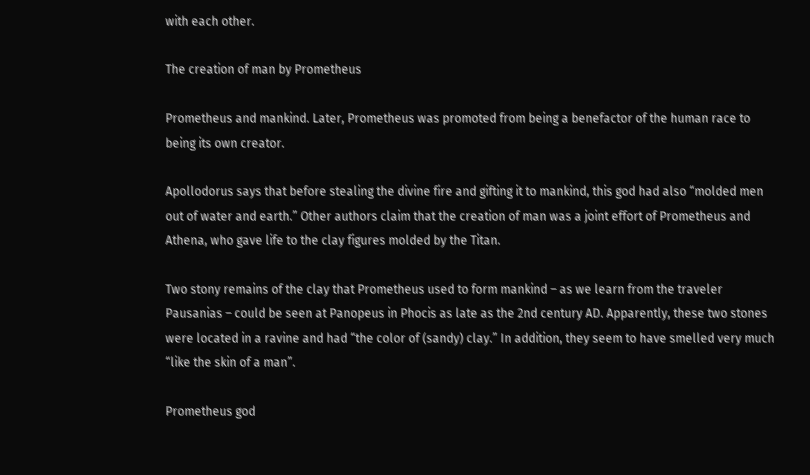with each other.

The creation of man by Prometheus

Prometheus and mankind. Later, Prometheus was promoted from being a benefactor of the human race to being its own creator.

Apollodorus says that before stealing the divine fire and gifting it to mankind, this god had also “molded men out of water and earth.” Other authors claim that the creation of man was a joint effort of Prometheus and Athena, who gave life to the clay figures molded by the Titan.

Two stony remains of the clay that Prometheus used to form mankind – as we learn from the traveler Pausanias – could be seen at Panopeus in Phocis as late as the 2nd century AD. Apparently, these two stones were located in a ravine and had “the color of (sandy) clay.” In addition, they seem to have smelled very much “like the skin of a man”.

Prometheus god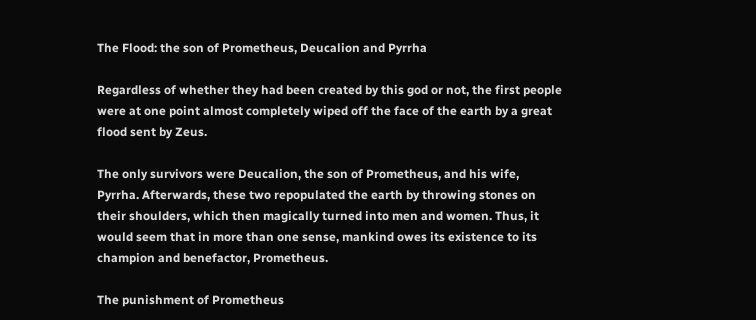The Flood: the son of Prometheus, Deucalion and Pyrrha

Regardless of whether they had been created by this god or not, the first people were at one point almost completely wiped off the face of the earth by a great flood sent by Zeus.

The only survivors were Deucalion, the son of Prometheus, and his wife, Pyrrha. Afterwards, these two repopulated the earth by throwing stones on their shoulders, which then magically turned into men and women. Thus, it would seem that in more than one sense, mankind owes its existence to its champion and benefactor, Prometheus.

The punishment of Prometheus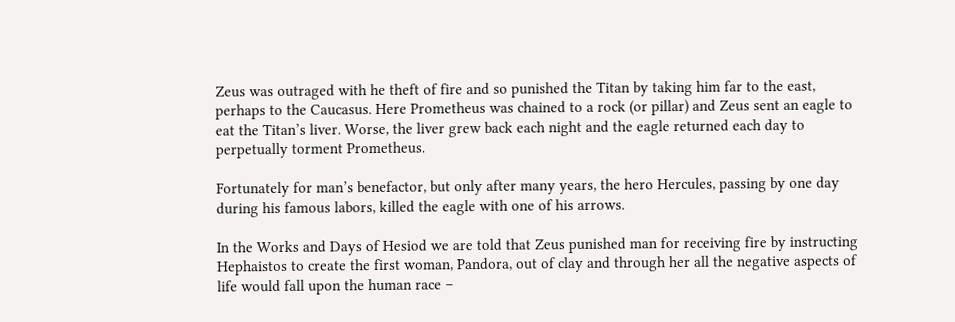Zeus was outraged with he theft of fire and so punished the Titan by taking him far to the east, perhaps to the Caucasus. Here Prometheus was chained to a rock (or pillar) and Zeus sent an eagle to eat the Titan’s liver. Worse, the liver grew back each night and the eagle returned each day to perpetually torment Prometheus.

Fortunately for man’s benefactor, but only after many years, the hero Hercules, passing by one day during his famous labors, killed the eagle with one of his arrows.

In the Works and Days of Hesiod we are told that Zeus punished man for receiving fire by instructing Hephaistos to create the first woman, Pandora, out of clay and through her all the negative aspects of life would fall upon the human race –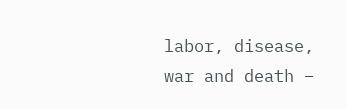labor, disease, war and death –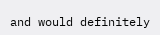and would definitely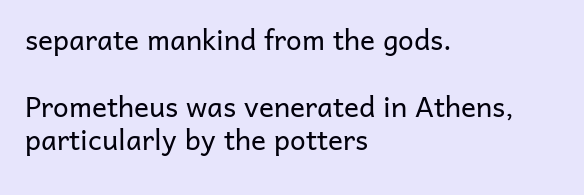separate mankind from the gods.

Prometheus was venerated in Athens, particularly by the potters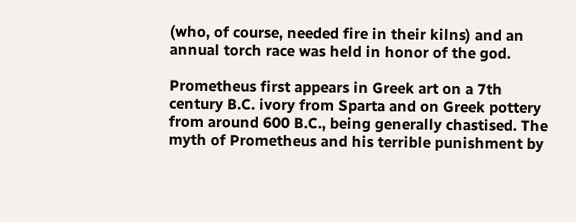(who, of course, needed fire in their kilns) and an annual torch race was held in honor of the god.

Prometheus first appears in Greek art on a 7th century B.C. ivory from Sparta and on Greek pottery from around 600 B.C., being generally chastised. The myth of Prometheus and his terrible punishment by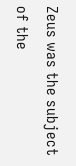Zeus was the subject of the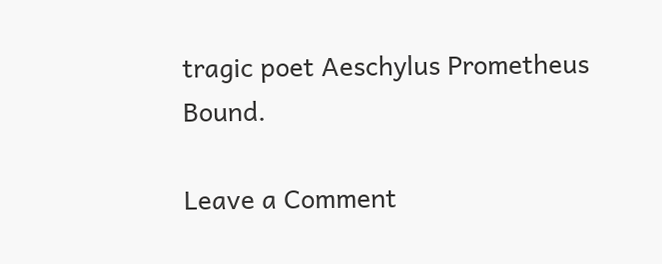tragic poet Aeschylus Prometheus Bound.

Leave a Comment